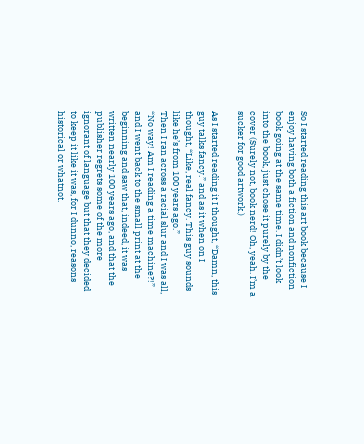So I started reading this art book because I enjoy having both a fiction and nonfiction book going at the same time. I didn’t look into the book, just chose it purely by the cover (Surely not, book nerd! Oh, yeah. I’m a sucker for good artwork.)

As I started reading it I thought, “Damn, this guy talks fancy.” and as it when on I thought, “Like, real fancy. This guy sounds like he’s from 100 years ago.”
Then I ran across a racial slur and I was all, “No way! Am I reading a time machine?!” and I went back to the small print at the beginning and saw that, indeed, it was written nearly 100 years ago, and that the publisher regrets some of the more ignorant of language but that they decided to keep it like it was, for I dunno, reasons historical or whatnot.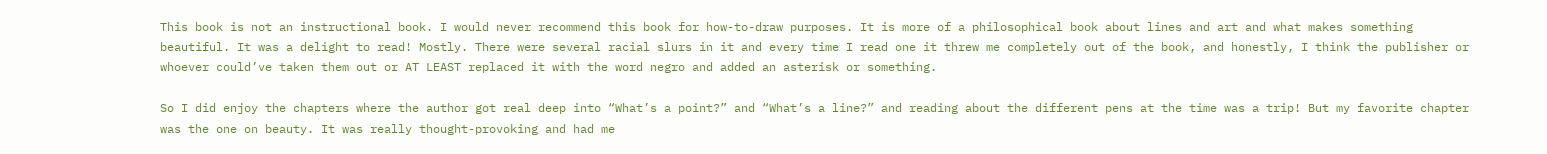This book is not an instructional book. I would never recommend this book for how-to-draw purposes. It is more of a philosophical book about lines and art and what makes something beautiful. It was a delight to read! Mostly. There were several racial slurs in it and every time I read one it threw me completely out of the book, and honestly, I think the publisher or whoever could’ve taken them out or AT LEAST replaced it with the word negro and added an asterisk or something.

So I did enjoy the chapters where the author got real deep into “What’s a point?” and “What’s a line?” and reading about the different pens at the time was a trip! But my favorite chapter was the one on beauty. It was really thought-provoking and had me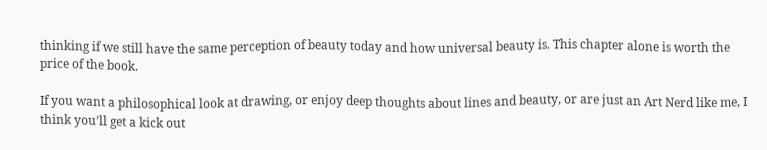thinking if we still have the same perception of beauty today and how universal beauty is. This chapter alone is worth the price of the book.

If you want a philosophical look at drawing, or enjoy deep thoughts about lines and beauty, or are just an Art Nerd like me, I think you’ll get a kick out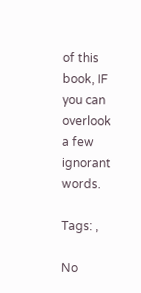of this book, IF you can overlook a few ignorant words.

Tags: ,

No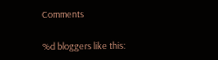Comments

%d bloggers like this: